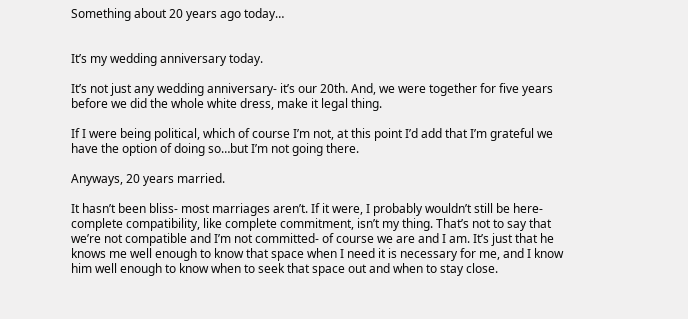Something about 20 years ago today…


It’s my wedding anniversary today.

It’s not just any wedding anniversary- it’s our 20th. And, we were together for five years before we did the whole white dress, make it legal thing.

If I were being political, which of course I’m not, at this point I’d add that I’m grateful we have the option of doing so…but I’m not going there.

Anyways, 20 years married.

It hasn’t been bliss- most marriages aren’t. If it were, I probably wouldn’t still be here- complete compatibility, like complete commitment, isn’t my thing. That’s not to say that we’re not compatible and I’m not committed- of course we are and I am. It’s just that he knows me well enough to know that space when I need it is necessary for me, and I know him well enough to know when to seek that space out and when to stay close.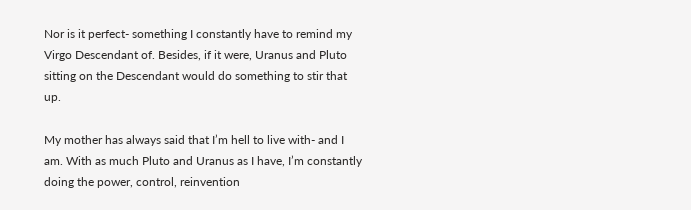Nor is it perfect- something I constantly have to remind my Virgo Descendant of. Besides, if it were, Uranus and Pluto sitting on the Descendant would do something to stir that up.

My mother has always said that I’m hell to live with- and I am. With as much Pluto and Uranus as I have, I’m constantly doing the power, control, reinvention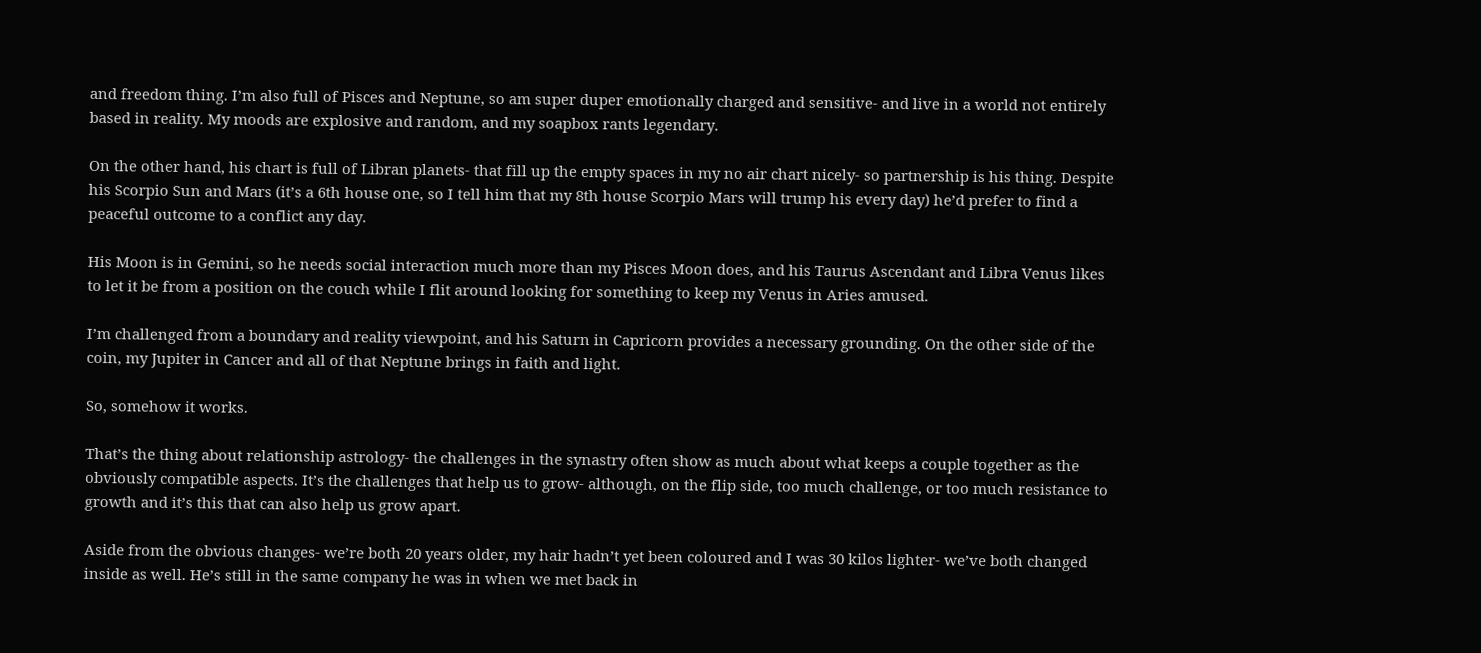and freedom thing. I’m also full of Pisces and Neptune, so am super duper emotionally charged and sensitive- and live in a world not entirely based in reality. My moods are explosive and random, and my soapbox rants legendary.

On the other hand, his chart is full of Libran planets- that fill up the empty spaces in my no air chart nicely- so partnership is his thing. Despite his Scorpio Sun and Mars (it’s a 6th house one, so I tell him that my 8th house Scorpio Mars will trump his every day) he’d prefer to find a peaceful outcome to a conflict any day.

His Moon is in Gemini, so he needs social interaction much more than my Pisces Moon does, and his Taurus Ascendant and Libra Venus likes to let it be from a position on the couch while I flit around looking for something to keep my Venus in Aries amused.

I’m challenged from a boundary and reality viewpoint, and his Saturn in Capricorn provides a necessary grounding. On the other side of the coin, my Jupiter in Cancer and all of that Neptune brings in faith and light.

So, somehow it works.

That’s the thing about relationship astrology- the challenges in the synastry often show as much about what keeps a couple together as the obviously compatible aspects. It’s the challenges that help us to grow- although, on the flip side, too much challenge, or too much resistance to growth and it’s this that can also help us grow apart.

Aside from the obvious changes- we’re both 20 years older, my hair hadn’t yet been coloured and I was 30 kilos lighter- we’ve both changed inside as well. He’s still in the same company he was in when we met back in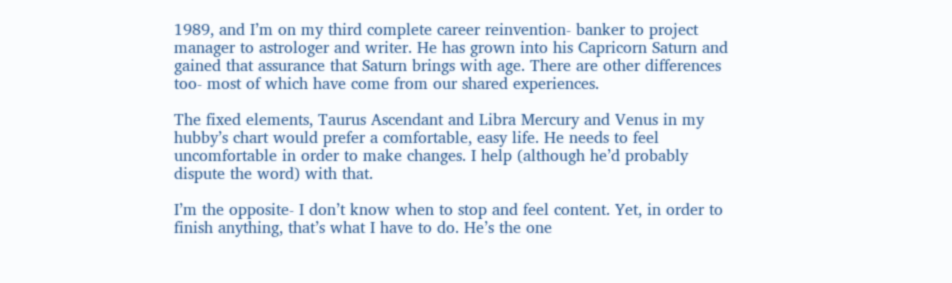1989, and I’m on my third complete career reinvention- banker to project manager to astrologer and writer. He has grown into his Capricorn Saturn and gained that assurance that Saturn brings with age. There are other differences too- most of which have come from our shared experiences.

The fixed elements, Taurus Ascendant and Libra Mercury and Venus in my hubby’s chart would prefer a comfortable, easy life. He needs to feel uncomfortable in order to make changes. I help (although he’d probably dispute the word) with that.

I’m the opposite- I don’t know when to stop and feel content. Yet, in order to finish anything, that’s what I have to do. He’s the one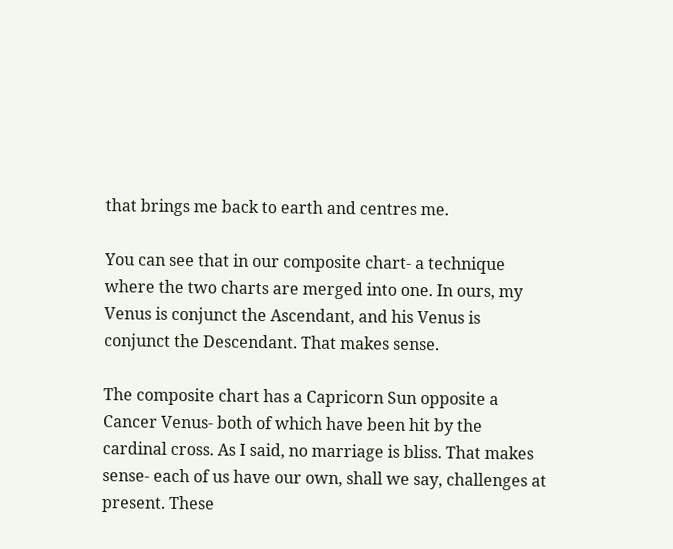that brings me back to earth and centres me.

You can see that in our composite chart- a technique where the two charts are merged into one. In ours, my Venus is conjunct the Ascendant, and his Venus is conjunct the Descendant. That makes sense.

The composite chart has a Capricorn Sun opposite a Cancer Venus- both of which have been hit by the cardinal cross. As I said, no marriage is bliss. That makes sense- each of us have our own, shall we say, challenges at present. These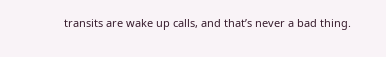transits are wake up calls, and that’s never a bad thing.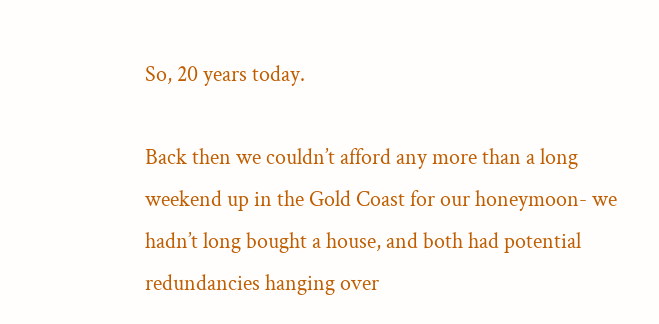So, 20 years today.

Back then we couldn’t afford any more than a long weekend up in the Gold Coast for our honeymoon- we hadn’t long bought a house, and both had potential redundancies hanging over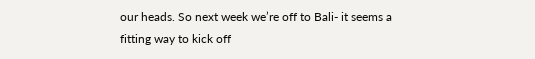our heads. So next week we’re off to Bali- it seems a fitting way to kick off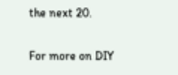the next 20.

For more on DIY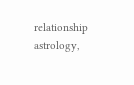relationship astrology,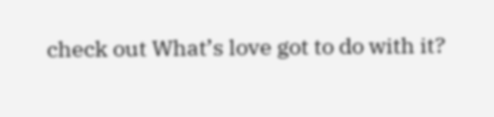check out What’s love got to do with it?